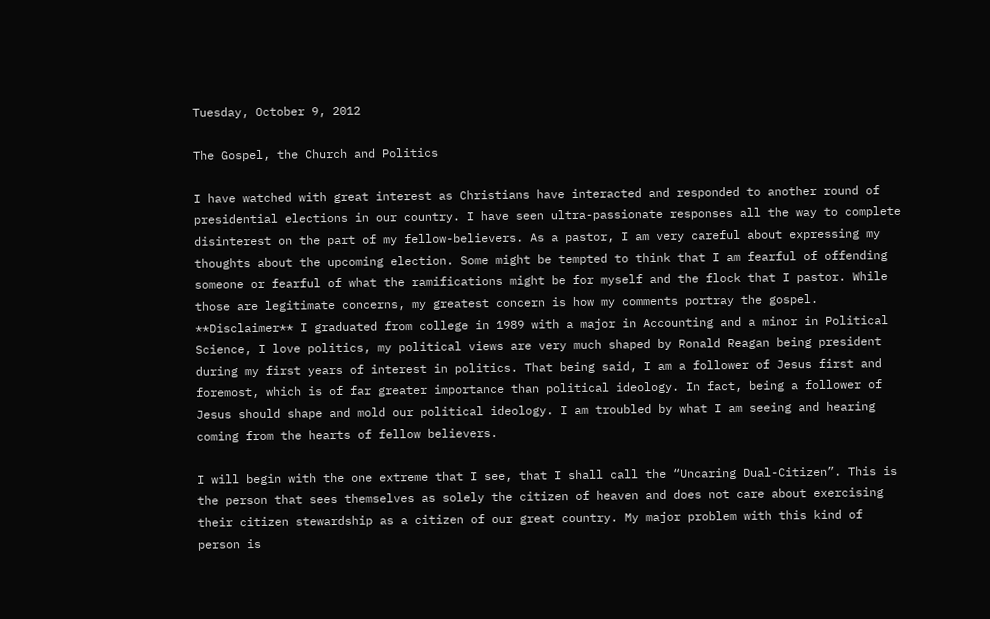Tuesday, October 9, 2012

The Gospel, the Church and Politics

I have watched with great interest as Christians have interacted and responded to another round of presidential elections in our country. I have seen ultra-passionate responses all the way to complete disinterest on the part of my fellow-believers. As a pastor, I am very careful about expressing my thoughts about the upcoming election. Some might be tempted to think that I am fearful of offending someone or fearful of what the ramifications might be for myself and the flock that I pastor. While those are legitimate concerns, my greatest concern is how my comments portray the gospel. **Disclaimer** I graduated from college in 1989 with a major in Accounting and a minor in Political Science, I love politics, my political views are very much shaped by Ronald Reagan being president during my first years of interest in politics. That being said, I am a follower of Jesus first and foremost, which is of far greater importance than political ideology. In fact, being a follower of Jesus should shape and mold our political ideology. I am troubled by what I am seeing and hearing coming from the hearts of fellow believers.

I will begin with the one extreme that I see, that I shall call the “Uncaring Dual-Citizen”. This is the person that sees themselves as solely the citizen of heaven and does not care about exercising their citizen stewardship as a citizen of our great country. My major problem with this kind of person is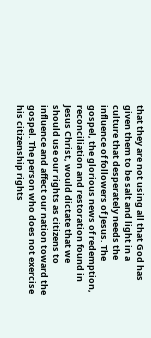that they are not using all that God has given them to be salt and light in a culture that desperately needs the influence of followers of Jesus. The gospel, the glorious news of redemption, reconciliation and restoration found in Jesus Christ, would dictate that we should use our rights as citizens to influence and affect our nation toward the gospel. The person who does not exercise his citizenship rights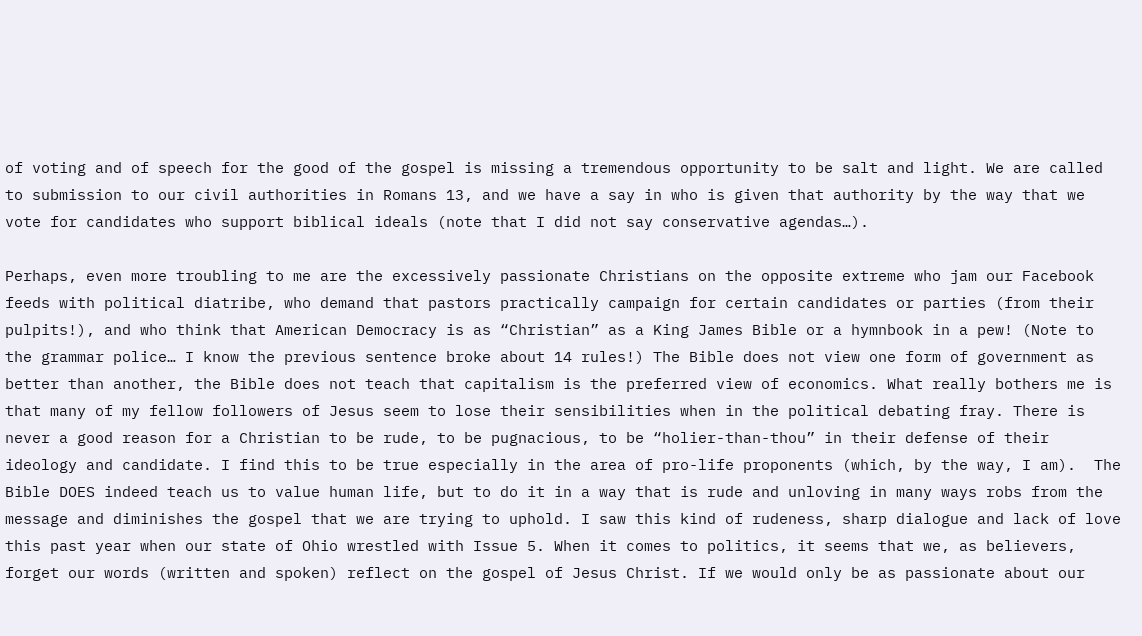of voting and of speech for the good of the gospel is missing a tremendous opportunity to be salt and light. We are called to submission to our civil authorities in Romans 13, and we have a say in who is given that authority by the way that we vote for candidates who support biblical ideals (note that I did not say conservative agendas…).

Perhaps, even more troubling to me are the excessively passionate Christians on the opposite extreme who jam our Facebook feeds with political diatribe, who demand that pastors practically campaign for certain candidates or parties (from their pulpits!), and who think that American Democracy is as “Christian” as a King James Bible or a hymnbook in a pew! (Note to the grammar police… I know the previous sentence broke about 14 rules!) The Bible does not view one form of government as better than another, the Bible does not teach that capitalism is the preferred view of economics. What really bothers me is that many of my fellow followers of Jesus seem to lose their sensibilities when in the political debating fray. There is never a good reason for a Christian to be rude, to be pugnacious, to be “holier-than-thou” in their defense of their ideology and candidate. I find this to be true especially in the area of pro-life proponents (which, by the way, I am).  The Bible DOES indeed teach us to value human life, but to do it in a way that is rude and unloving in many ways robs from the message and diminishes the gospel that we are trying to uphold. I saw this kind of rudeness, sharp dialogue and lack of love this past year when our state of Ohio wrestled with Issue 5. When it comes to politics, it seems that we, as believers, forget our words (written and spoken) reflect on the gospel of Jesus Christ. If we would only be as passionate about our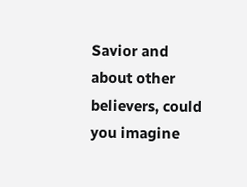Savior and about other believers, could you imagine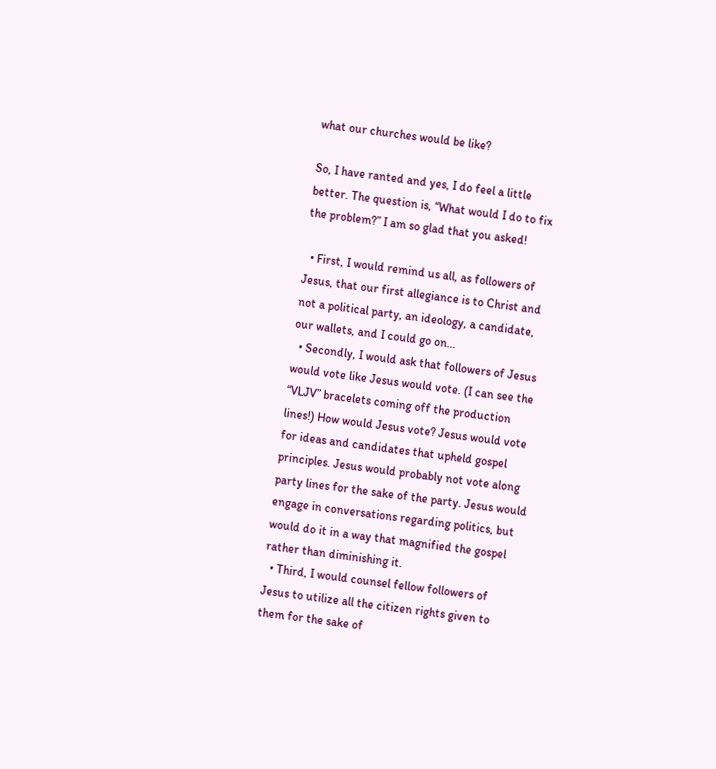what our churches would be like?

So, I have ranted and yes, I do feel a little better. The question is, “What would I do to fix the problem?” I am so glad that you asked!

  • First, I would remind us all, as followers of Jesus, that our first allegiance is to Christ and not a political party, an ideology, a candidate, our wallets, and I could go on…
  • Secondly, I would ask that followers of Jesus would vote like Jesus would vote. (I can see the “VLJV” bracelets coming off the production lines!) How would Jesus vote? Jesus would vote for ideas and candidates that upheld gospel principles. Jesus would probably not vote along party lines for the sake of the party. Jesus would engage in conversations regarding politics, but would do it in a way that magnified the gospel rather than diminishing it.
  • Third, I would counsel fellow followers of Jesus to utilize all the citizen rights given to them for the sake of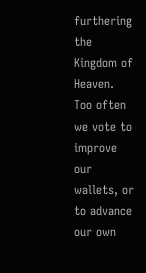furthering the Kingdom of Heaven. Too often we vote to improve our wallets, or to advance our own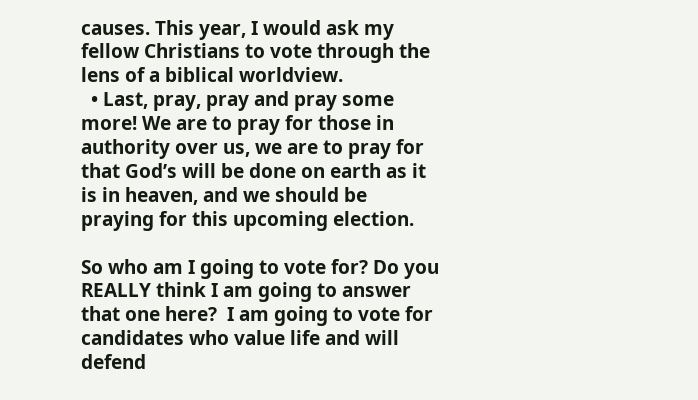causes. This year, I would ask my fellow Christians to vote through the lens of a biblical worldview.
  • Last, pray, pray and pray some more! We are to pray for those in authority over us, we are to pray for that God’s will be done on earth as it is in heaven, and we should be praying for this upcoming election.

So who am I going to vote for? Do you REALLY think I am going to answer that one here?  I am going to vote for candidates who value life and will defend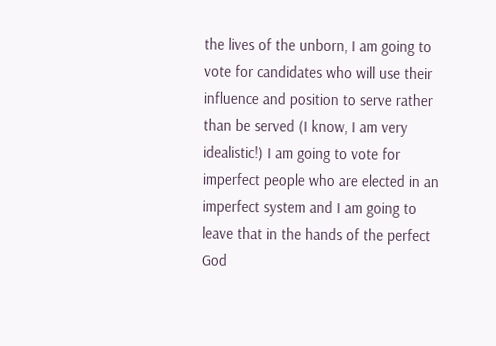the lives of the unborn, I am going to vote for candidates who will use their influence and position to serve rather than be served (I know, I am very idealistic!) I am going to vote for imperfect people who are elected in an imperfect system and I am going to leave that in the hands of the perfect God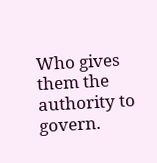Who gives them the authority to govern.